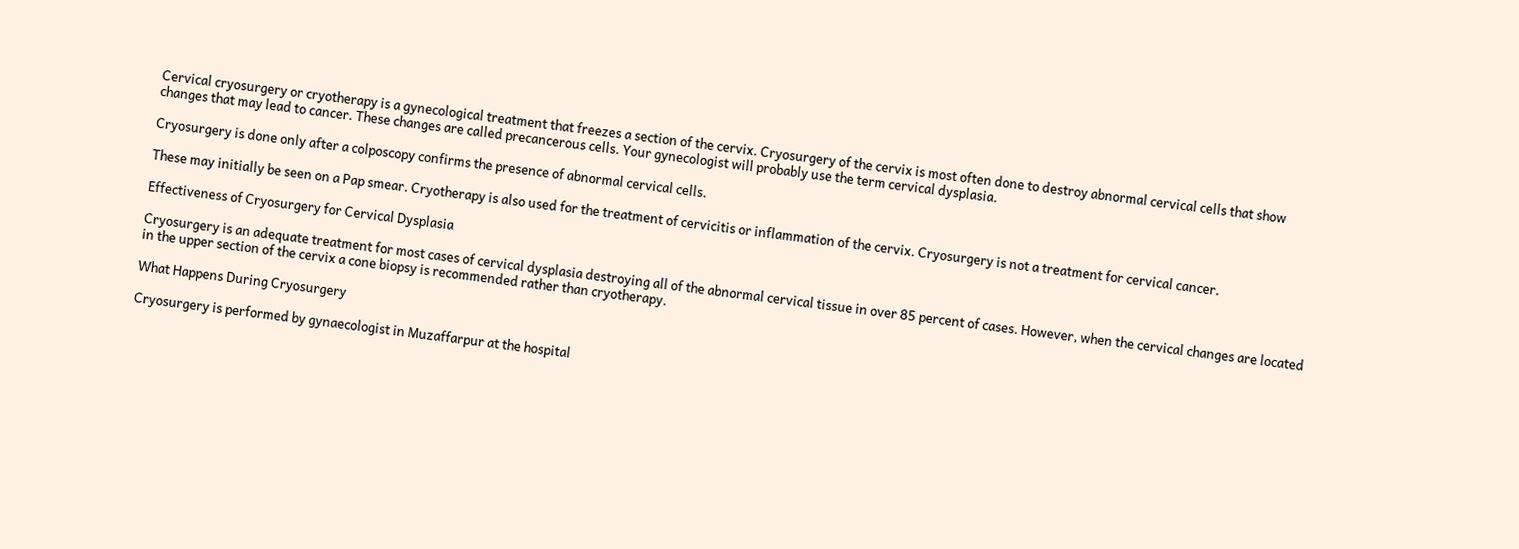Cervical cryosurgery or cryotherapy is a gynecological treatment that freezes a section of the cervix. Cryosurgery of the cervix is most often done to destroy abnormal cervical cells that show changes that may lead to cancer. These changes are called precancerous cells. Your gynecologist will probably use the term cervical dysplasia.

Cryosurgery is done only after a colposcopy confirms the presence of abnormal cervical cells.

These may initially be seen on a Pap smear. Cryotherapy is also used for the treatment of cervicitis or inflammation of the cervix. Cryosurgery is not a treatment for cervical cancer.

Effectiveness of Cryosurgery for Cervical Dysplasia

Cryosurgery is an adequate treatment for most cases of cervical dysplasia destroying all of the abnormal cervical tissue in over 85 percent of cases. However, when the cervical changes are located in the upper section of the cervix a cone biopsy is recommended rather than cryotherapy.

What Happens During Cryosurgery

Cryosurgery is performed by gynaecologist in Muzaffarpur at the hospital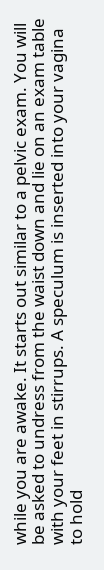while you are awake. It starts out similar to a pelvic exam. You will be asked to undress from the waist down and lie on an exam table with your feet in stirrups. A speculum is inserted into your vagina to hold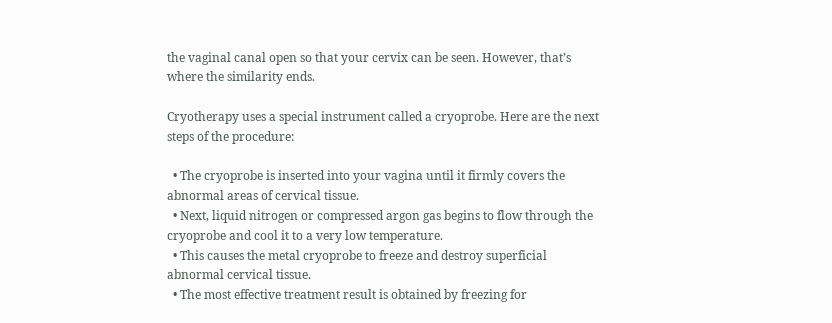the vaginal canal open so that your cervix can be seen. However, that’s where the similarity ends.

Cryotherapy uses a special instrument called a cryoprobe. Here are the next steps of the procedure:

  • The cryoprobe is inserted into your vagina until it firmly covers the abnormal areas of cervical tissue.
  • Next, liquid nitrogen or compressed argon gas begins to flow through the cryoprobe and cool it to a very low temperature.
  • This causes the metal cryoprobe to freeze and destroy superficial abnormal cervical tissue.
  • The most effective treatment result is obtained by freezing for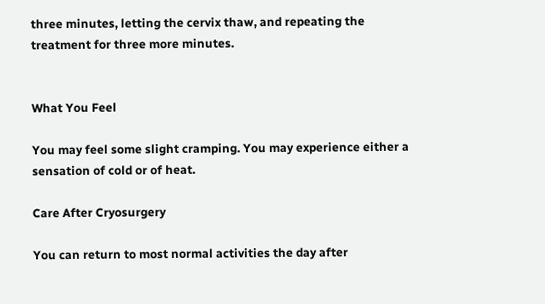three minutes, letting the cervix thaw, and repeating the treatment for three more minutes.


What You Feel

You may feel some slight cramping. You may experience either a sensation of cold or of heat.

Care After Cryosurgery

You can return to most normal activities the day after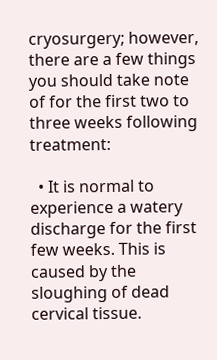cryosurgery; however, there are a few things you should take note of for the first two to three weeks following treatment:

  • It is normal to experience a watery discharge for the first few weeks. This is caused by the sloughing of dead cervical tissue.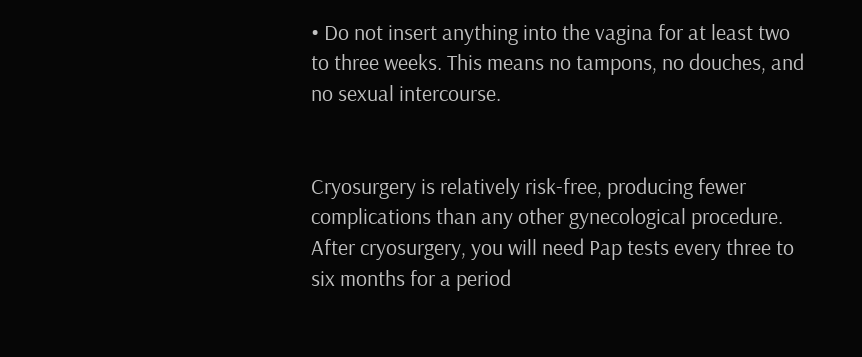• Do not insert anything into the vagina for at least two to three weeks. This means no tampons, no douches, and no sexual intercourse.


Cryosurgery is relatively risk-free, producing fewer complications than any other gynecological procedure. After cryosurgery, you will need Pap tests every three to six months for a period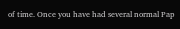of time. Once you have had several normal Pap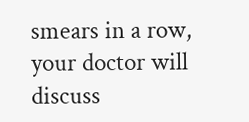smears in a row, your doctor will discuss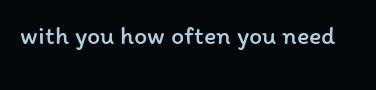with you how often you need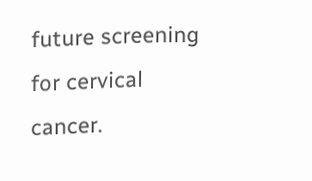future screening for cervical cancer.